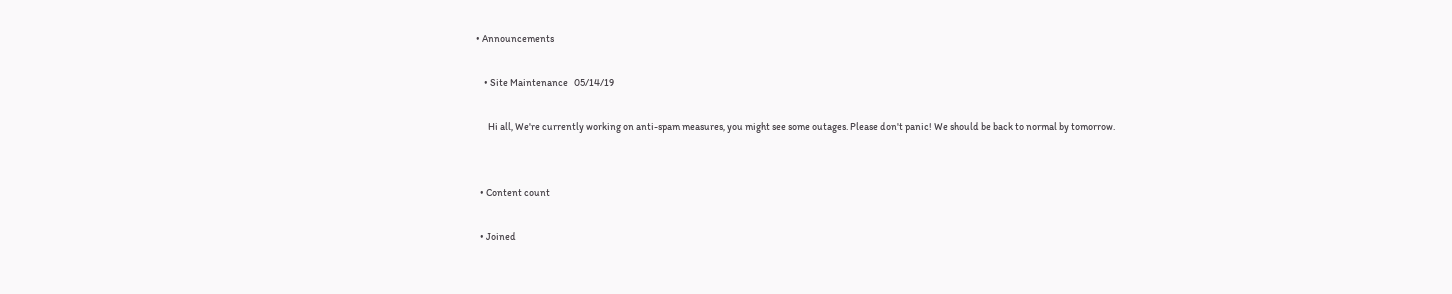• Announcements

    • Site Maintenance   05/14/19

      Hi all, We're currently working on anti-spam measures, you might see some outages. Please don't panic! We should be back to normal by tomorrow.


  • Content count

  • Joined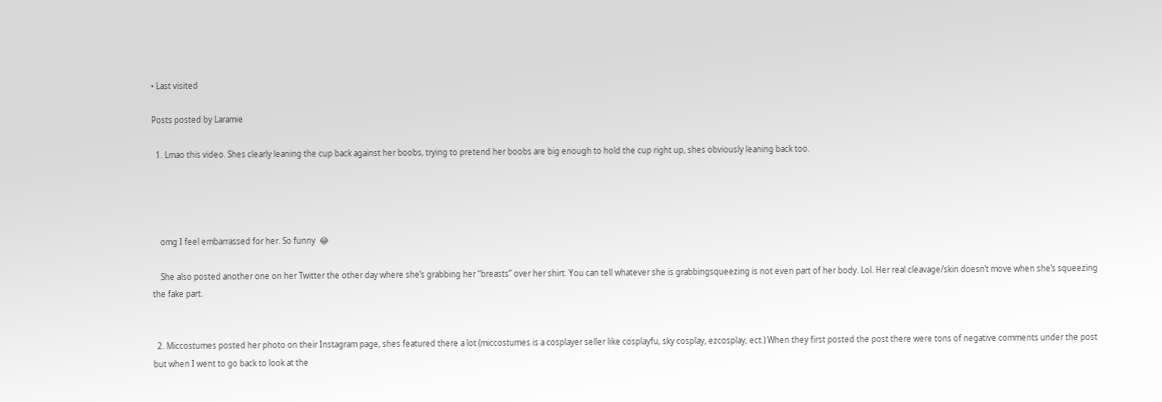• Last visited

Posts posted by Laramie

  1. Lmao this video. Shes clearly leaning the cup back against her boobs, trying to pretend her boobs are big enough to hold the cup right up, shes obviously leaning back too.




    omg I feel embarrassed for her. So funny  😂

    She also posted another one on her Twitter the other day where she’s grabbing her “breasts” over her shirt. You can tell whatever she is grabbingsqueezing is not even part of her body. Lol. Her real cleavage/skin doesn’t move when she’s squeezing the fake part.


  2. Miccostumes posted her photo on their Instagram page, shes featured there a lot (miccostumes is a cosplayer seller like cosplayfu, sky cosplay, ezcosplay, ect.) When they first posted the post there were tons of negative comments under the post but when I went to go back to look at the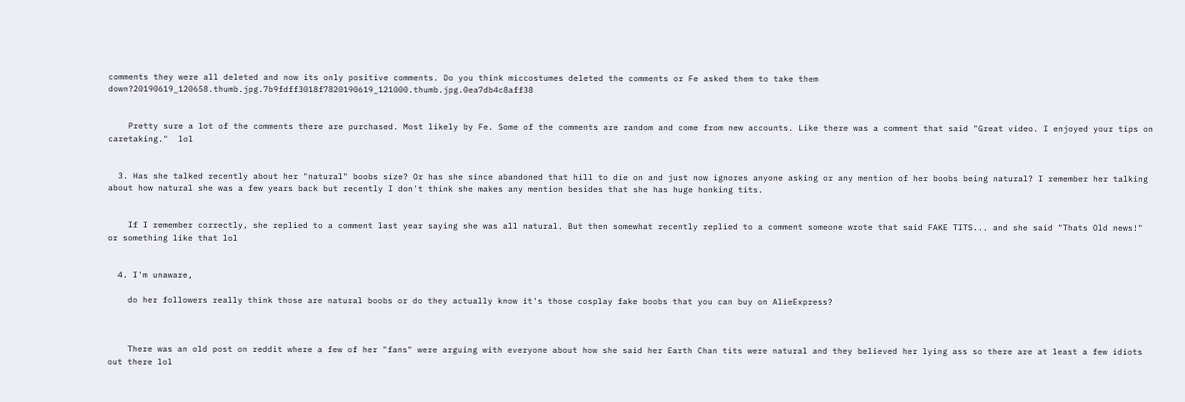comments they were all deleted and now its only positive comments. Do you think miccostumes deleted the comments or Fe asked them to take them down?20190619_120658.thumb.jpg.7b9fdff3018f7820190619_121000.thumb.jpg.0ea7db4c8aff38


    Pretty sure a lot of the comments there are purchased. Most likely by Fe. Some of the comments are random and come from new accounts. Like there was a comment that said "Great video. I enjoyed your tips on caretaking."  lol


  3. Has she talked recently about her "natural" boobs size? Or has she since abandoned that hill to die on and just now ignores anyone asking or any mention of her boobs being natural? I remember her talking about how natural she was a few years back but recently I don't think she makes any mention besides that she has huge honking tits.


    If I remember correctly, she replied to a comment last year saying she was all natural. But then somewhat recently replied to a comment someone wrote that said FAKE TITS... and she said "Thats Old news!" or something like that lol


  4. I'm unaware,

    do her followers really think those are natural boobs or do they actually know it's those cosplay fake boobs that you can buy on AlieExpress?



    There was an old post on reddit where a few of her "fans" were arguing with everyone about how she said her Earth Chan tits were natural and they believed her lying ass so there are at least a few idiots out there lol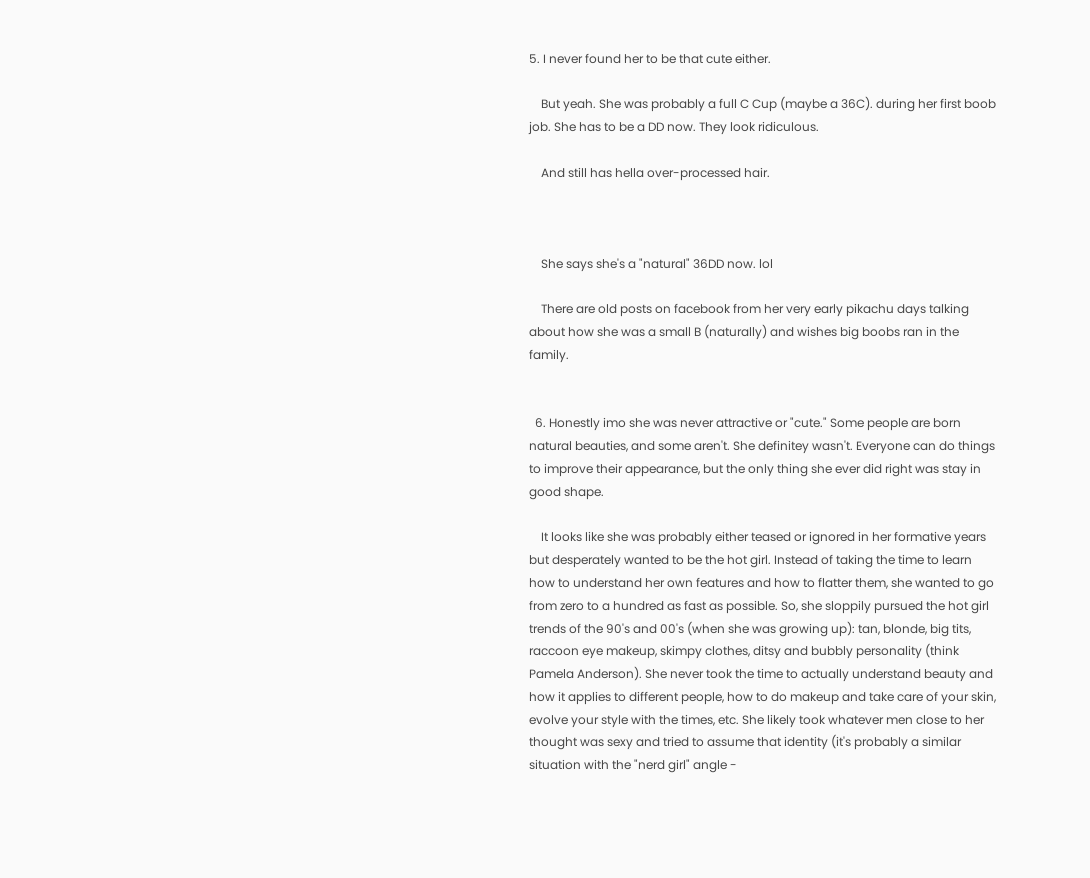5. I never found her to be that cute either.

    But yeah. She was probably a full C Cup (maybe a 36C). during her first boob job. She has to be a DD now. They look ridiculous.

    And still has hella over-processed hair.



    She says she's a "natural" 36DD now. lol

    There are old posts on facebook from her very early pikachu days talking about how she was a small B (naturally) and wishes big boobs ran in the family.


  6. Honestly imo she was never attractive or "cute." Some people are born natural beauties, and some aren't. She definitey wasn't. Everyone can do things to improve their appearance, but the only thing she ever did right was stay in good shape.

    It looks like she was probably either teased or ignored in her formative years but desperately wanted to be the hot girl. Instead of taking the time to learn how to understand her own features and how to flatter them, she wanted to go from zero to a hundred as fast as possible. So, she sloppily pursued the hot girl trends of the 90's and 00's (when she was growing up): tan, blonde, big tits, raccoon eye makeup, skimpy clothes, ditsy and bubbly personality (think Pamela Anderson). She never took the time to actually understand beauty and how it applies to different people, how to do makeup and take care of your skin, evolve your style with the times, etc. She likely took whatever men close to her thought was sexy and tried to assume that identity (it's probably a similar situation with the "nerd girl" angle -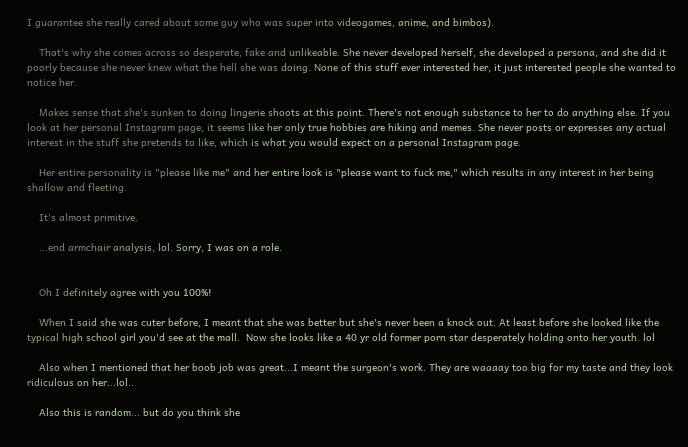I guarantee she really cared about some guy who was super into videogames, anime, and bimbos).

    That's why she comes across so desperate, fake and unlikeable. She never developed herself, she developed a persona, and she did it poorly because she never knew what the hell she was doing. None of this stuff ever interested her, it just interested people she wanted to notice her.

    Makes sense that she's sunken to doing lingerie shoots at this point. There's not enough substance to her to do anything else. If you look at her personal Instagram page, it seems like her only true hobbies are hiking and memes. She never posts or expresses any actual interest in the stuff she pretends to like, which is what you would expect on a personal Instagram page.

    Her entire personality is "please like me" and her entire look is "please want to fuck me," which results in any interest in her being shallow and fleeting.

    It's almost primitive.

    ...end armchair analysis, lol. Sorry, I was on a role.


    Oh I definitely agree with you 100%!

    When I said she was cuter before, I meant that she was better but she's never been a knock out. At least before she looked like the typical high school girl you'd see at the mall.  Now she looks like a 40 yr old former porn star desperately holding onto her youth. lol

    Also when I mentioned that her boob job was great...I meant the surgeon's work. They are waaaay too big for my taste and they look ridiculous on her...lol..

    Also this is random... but do you think she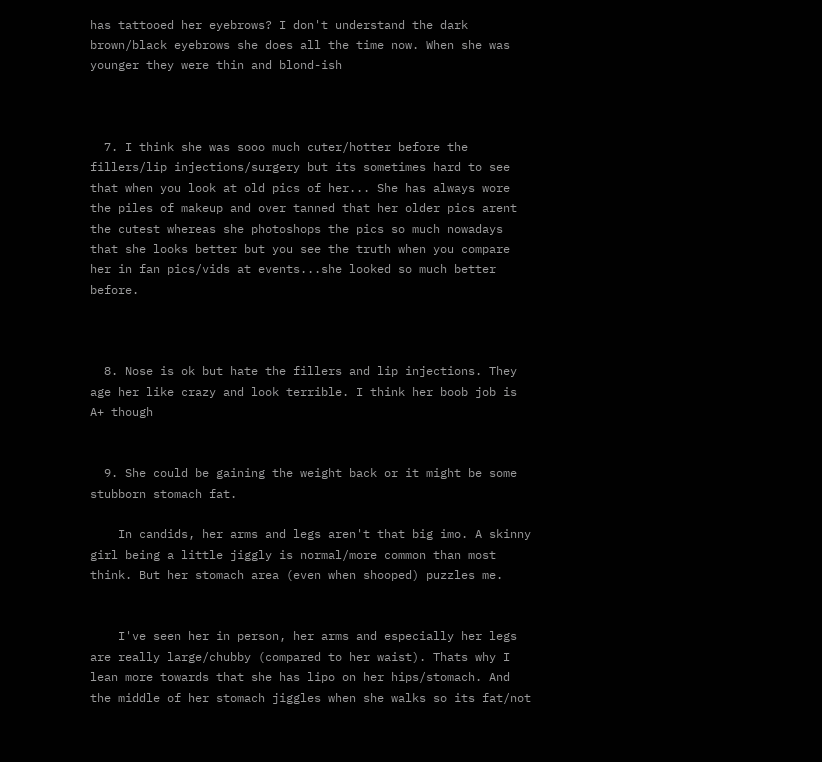has tattooed her eyebrows? I don't understand the dark brown/black eyebrows she does all the time now. When she was younger they were thin and blond-ish



  7. I think she was sooo much cuter/hotter before the fillers/lip injections/surgery but its sometimes hard to see that when you look at old pics of her... She has always wore the piles of makeup and over tanned that her older pics arent the cutest whereas she photoshops the pics so much nowadays that she looks better but you see the truth when you compare her in fan pics/vids at events...she looked so much better before.



  8. Nose is ok but hate the fillers and lip injections. They age her like crazy and look terrible. I think her boob job is A+ though


  9. She could be gaining the weight back or it might be some stubborn stomach fat.

    In candids, her arms and legs aren't that big imo. A skinny girl being a little jiggly is normal/more common than most think. But her stomach area (even when shooped) puzzles me.


    I've seen her in person, her arms and especially her legs are really large/chubby (compared to her waist). Thats why I lean more towards that she has lipo on her hips/stomach. And the middle of her stomach jiggles when she walks so its fat/not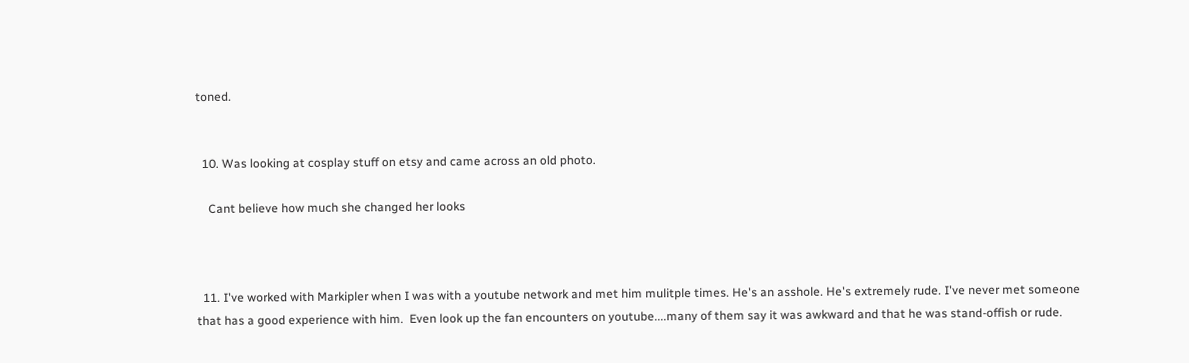toned.


  10. Was looking at cosplay stuff on etsy and came across an old photo.

    Cant believe how much she changed her looks



  11. I've worked with Markipler when I was with a youtube network and met him mulitple times. He's an asshole. He's extremely rude. I've never met someone that has a good experience with him.  Even look up the fan encounters on youtube....many of them say it was awkward and that he was stand-offish or rude.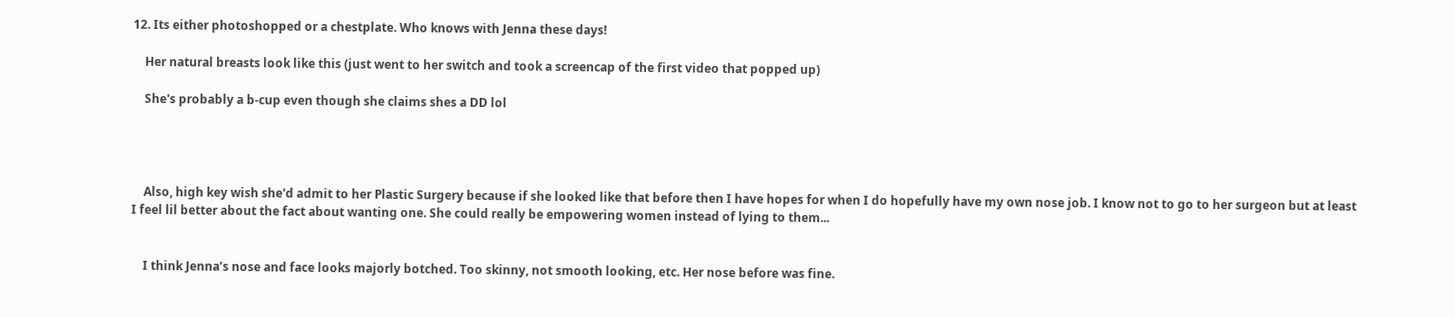12. Its either photoshopped or a chestplate. Who knows with Jenna these days!

    Her natural breasts look like this (just went to her switch and took a screencap of the first video that popped up)

    She's probably a b-cup even though she claims shes a DD lol




    Also, high key wish she'd admit to her Plastic Surgery because if she looked like that before then I have hopes for when I do hopefully have my own nose job. I know not to go to her surgeon but at least I feel lil better about the fact about wanting one. She could really be empowering women instead of lying to them...


    I think Jenna’s nose and face looks majorly botched. Too skinny, not smooth looking, etc. Her nose before was fine.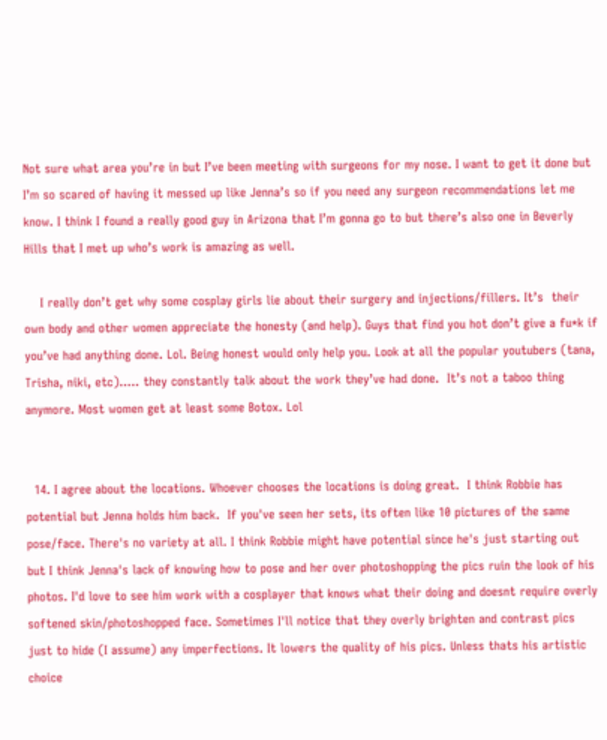Not sure what area you’re in but I’ve been meeting with surgeons for my nose. I want to get it done but I’m so scared of having it messed up like Jenna’s so if you need any surgeon recommendations let me know. I think I found a really good guy in Arizona that I’m gonna go to but there’s also one in Beverly Hills that I met up who’s work is amazing as well.

    I really don’t get why some cosplay girls lie about their surgery and injections/fillers. It’s  their own body and other women appreciate the honesty (and help). Guys that find you hot don’t give a fu*k if you’ve had anything done. Lol. Being honest would only help you. Look at all the popular youtubers (tana, Trisha, niki, etc)..... they constantly talk about the work they’ve had done.  It’s not a taboo thing anymore. Most women get at least some Botox. Lol


  14. I agree about the locations. Whoever chooses the locations is doing great.  I think Robbie has potential but Jenna holds him back.  If you've seen her sets, its often like 10 pictures of the same pose/face. There's no variety at all. I think Robbie might have potential since he's just starting out but I think Jenna's lack of knowing how to pose and her over photoshopping the pics ruin the look of his photos. I'd love to see him work with a cosplayer that knows what their doing and doesnt require overly softened skin/photoshopped face. Sometimes I'll notice that they overly brighten and contrast pics just to hide (I assume) any imperfections. It lowers the quality of his pics. Unless thats his artistic choice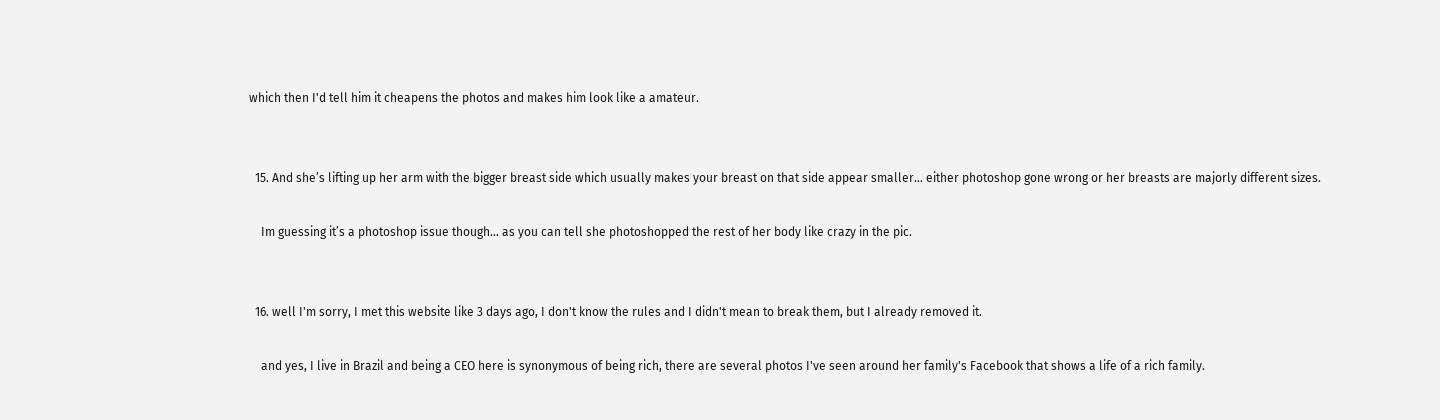which then I'd tell him it cheapens the photos and makes him look like a amateur.


  15. And she’s lifting up her arm with the bigger breast side which usually makes your breast on that side appear smaller... either photoshop gone wrong or her breasts are majorly different sizes.

    Im guessing it’s a photoshop issue though... as you can tell she photoshopped the rest of her body like crazy in the pic.


  16. well I'm sorry, I met this website like 3 days ago, I don't know the rules and I didn't mean to break them, but I already removed it.

    and yes, I live in Brazil and being a CEO here is synonymous of being rich, there are several photos I've seen around her family's Facebook that shows a life of a rich family.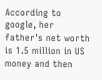According to google, her father's net worth is 1.5 million in US money and then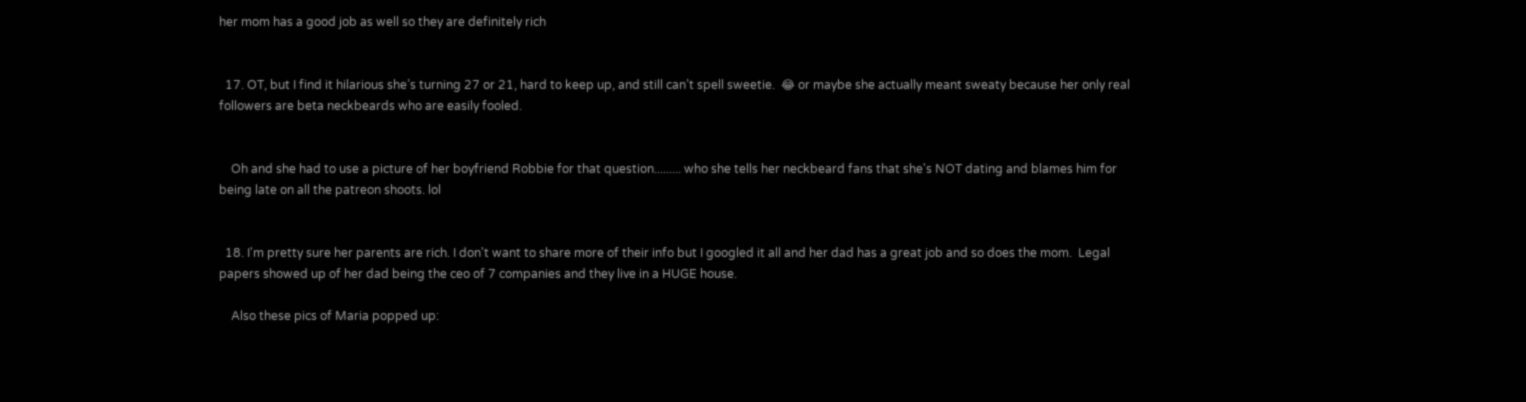her mom has a good job as well so they are definitely rich


  17. OT, but I find it hilarious she’s turning 27 or 21, hard to keep up, and still can’t spell sweetie.  😂 or maybe she actually meant sweaty because her only real followers are beta neckbeards who are easily fooled.


    Oh and she had to use a picture of her boyfriend Robbie for that question......... who she tells her neckbeard fans that she's NOT dating and blames him for being late on all the patreon shoots. lol


  18. I'm pretty sure her parents are rich. I don't want to share more of their info but I googled it all and her dad has a great job and so does the mom.  Legal papers showed up of her dad being the ceo of 7 companies and they live in a HUGE house.

    Also these pics of Maria popped up: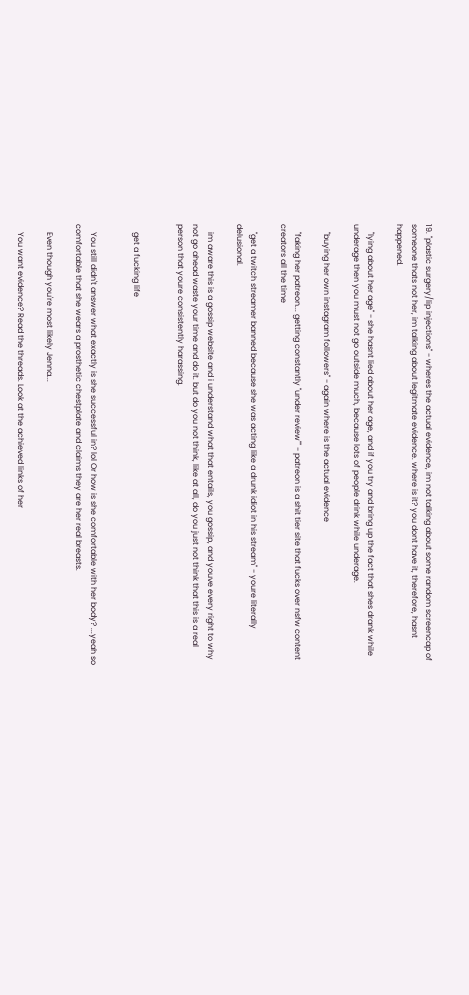19. "plastic surgery/lip injections" - wheres the actual evidence, im not talking about some random screencap of someone thats not her, im talking about legitmate evidence. where is it? you dont have it, therefore, hasnt happened.

    "lying about her age" - she hasnt lied about her age, and if you try and bring up the fact that shes drank while underage then you must not go outside much, because lots of people drink while underage.

    "buying her own instagram followers" - again where is the actual evidence

    "faking her patreon... getting constantly "under review"" - patreon is a shit tier site that fucks over nsfw content creators all the time

    "get a twitch streamer banned because she was acting like a drunk idiot in his stream" - youre literally delusional.

    im aware this is a gossip website and i understand what that entails, you gossip, and youve every right to why not go ahead waste your time and do it. but do you not think, like at all, do you just not think that this is a real person that youre consistently harassing.


    get a fucking life


    You still didn't answer what exactly is she successful in? lol Or how is she comfortable with her body? ...yeah so comfortable that she wears a prosthetic chestplate and claims they are her real breasts.

    Even though you're most likely Jenna...

    You want evidence? Read the threads. Look at the achieved links of her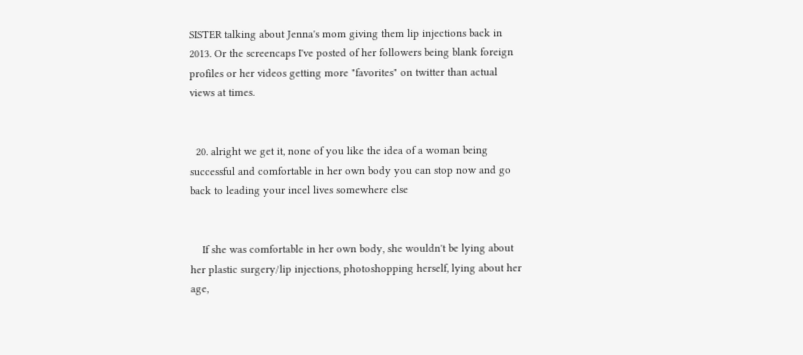SISTER talking about Jenna's mom giving them lip injections back in 2013. Or the screencaps I've posted of her followers being blank foreign profiles or her videos getting more "favorites" on twitter than actual views at times.


  20. alright we get it, none of you like the idea of a woman being successful and comfortable in her own body you can stop now and go back to leading your incel lives somewhere else


    If she was comfortable in her own body, she wouldn't be lying about her plastic surgery/lip injections, photoshopping herself, lying about her age,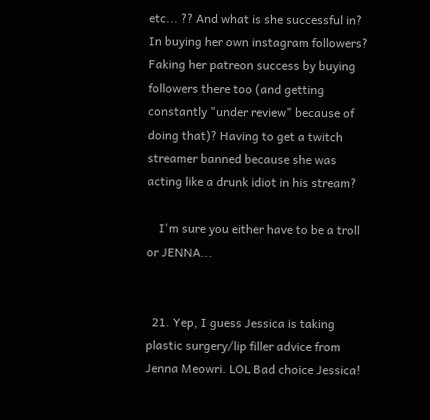etc... ?? And what is she successful in? In buying her own instagram followers?  Faking her patreon success by buying followers there too (and getting constantly "under review" because of doing that)? Having to get a twitch streamer banned because she was acting like a drunk idiot in his stream?

    I'm sure you either have to be a troll or JENNA...


  21. Yep, I guess Jessica is taking plastic surgery/lip filler advice from Jenna Meowri. LOL Bad choice Jessica!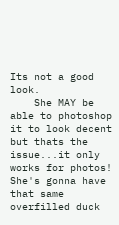Its not a good look.
    She MAY be able to photoshop it to look decent but thats the issue...it only works for photos!  She's gonna have that same overfilled duck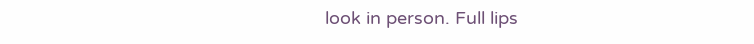look in person. Full lips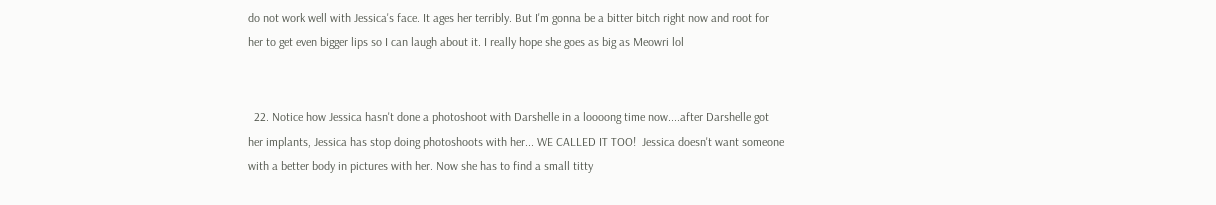do not work well with Jessica's face. It ages her terribly. But I'm gonna be a bitter bitch right now and root for her to get even bigger lips so I can laugh about it. I really hope she goes as big as Meowri lol


  22. Notice how Jessica hasn't done a photoshoot with Darshelle in a loooong time now....after Darshelle got her implants, Jessica has stop doing photoshoots with her... WE CALLED IT TOO!  Jessica doesn't want someone with a better body in pictures with her. Now she has to find a small titty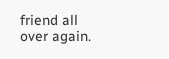friend all over again.